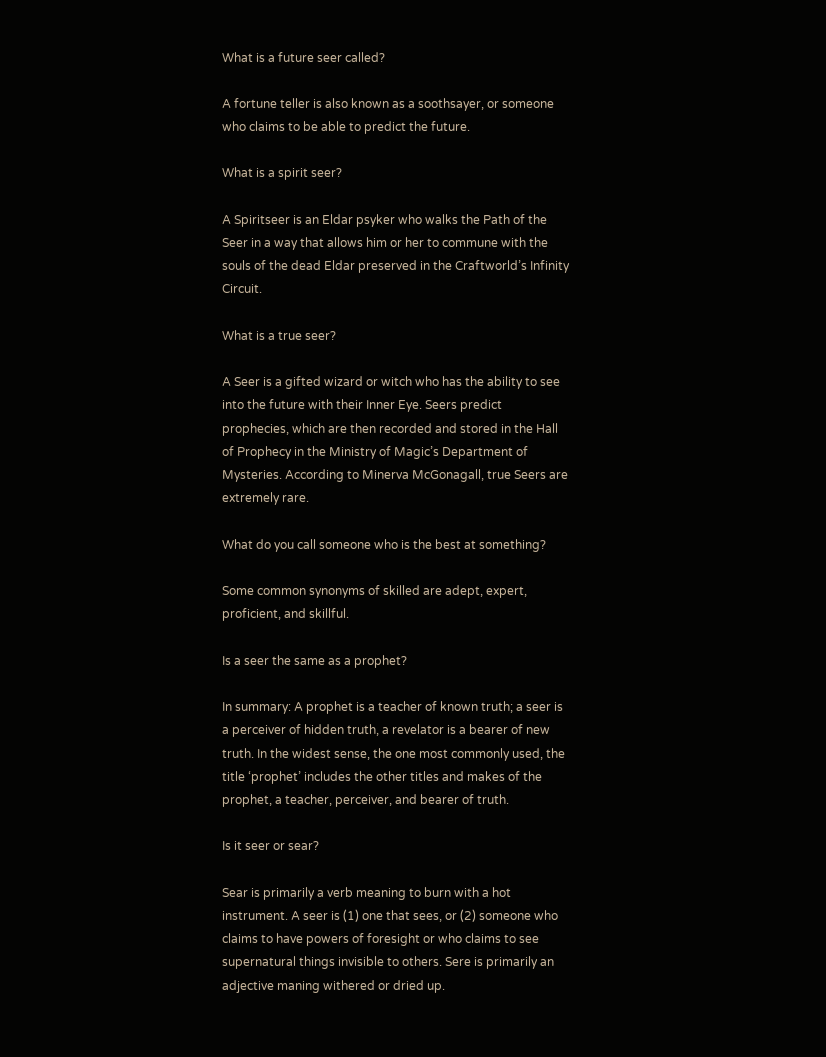What is a future seer called?

A fortune teller is also known as a soothsayer, or someone who claims to be able to predict the future.

What is a spirit seer?

A Spiritseer is an Eldar psyker who walks the Path of the Seer in a way that allows him or her to commune with the souls of the dead Eldar preserved in the Craftworld’s Infinity Circuit.

What is a true seer?

A Seer is a gifted wizard or witch who has the ability to see into the future with their Inner Eye. Seers predict prophecies, which are then recorded and stored in the Hall of Prophecy in the Ministry of Magic’s Department of Mysteries. According to Minerva McGonagall, true Seers are extremely rare.

What do you call someone who is the best at something?

Some common synonyms of skilled are adept, expert, proficient, and skillful.

Is a seer the same as a prophet?

In summary: A prophet is a teacher of known truth; a seer is a perceiver of hidden truth, a revelator is a bearer of new truth. In the widest sense, the one most commonly used, the title ‘prophet’ includes the other titles and makes of the prophet, a teacher, perceiver, and bearer of truth.

Is it seer or sear?

Sear is primarily a verb meaning to burn with a hot instrument. A seer is (1) one that sees, or (2) someone who claims to have powers of foresight or who claims to see supernatural things invisible to others. Sere is primarily an adjective maning withered or dried up.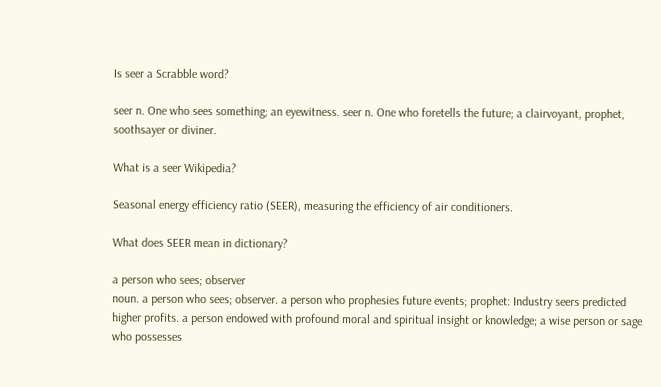Is seer a Scrabble word?

seer n. One who sees something; an eyewitness. seer n. One who foretells the future; a clairvoyant, prophet, soothsayer or diviner.

What is a seer Wikipedia?

Seasonal energy efficiency ratio (SEER), measuring the efficiency of air conditioners.

What does SEER mean in dictionary?

a person who sees; observer
noun. a person who sees; observer. a person who prophesies future events; prophet: Industry seers predicted higher profits. a person endowed with profound moral and spiritual insight or knowledge; a wise person or sage who possesses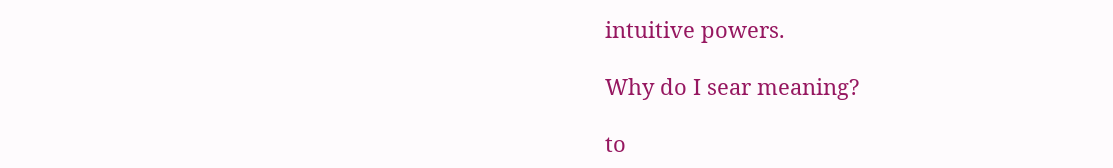intuitive powers.

Why do I sear meaning?

to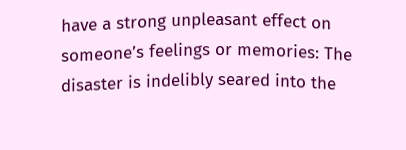have a strong unpleasant effect on someone’s feelings or memories: The disaster is indelibly seared into the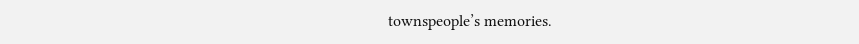townspeople’s memories.